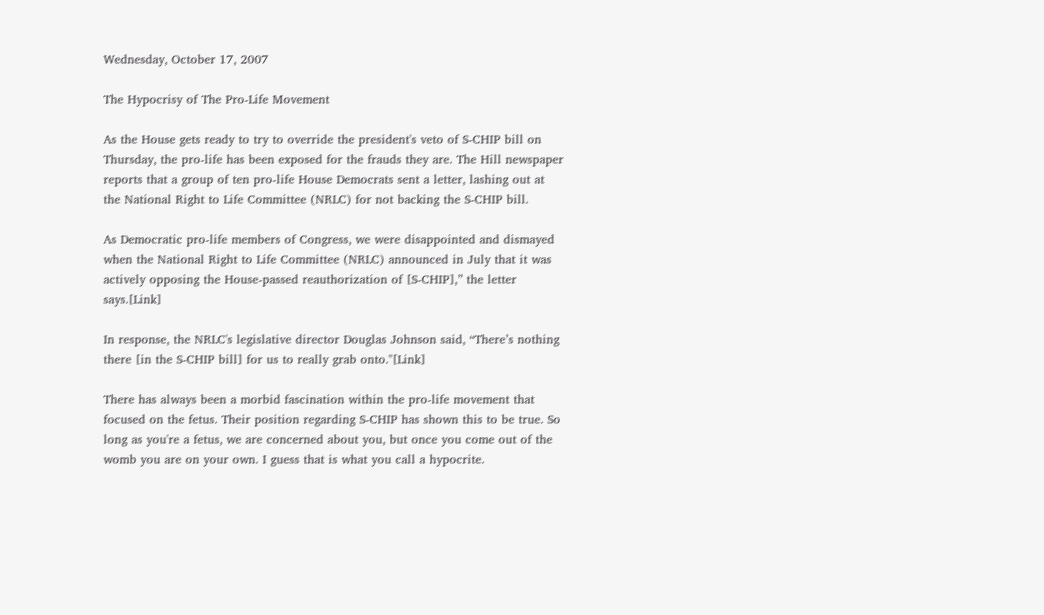Wednesday, October 17, 2007

The Hypocrisy of The Pro-Life Movement

As the House gets ready to try to override the president's veto of S-CHIP bill on Thursday, the pro-life has been exposed for the frauds they are. The Hill newspaper reports that a group of ten pro-life House Democrats sent a letter, lashing out at the National Right to Life Committee (NRLC) for not backing the S-CHIP bill.

As Democratic pro-life members of Congress, we were disappointed and dismayed when the National Right to Life Committee (NRLC) announced in July that it was actively opposing the House-passed reauthorization of [S-CHIP],” the letter says.[Link]

In response, the NRLC's legislative director Douglas Johnson said, “There’s nothing there [in the S-CHIP bill] for us to really grab onto."[Link]

There has always been a morbid fascination within the pro-life movement that focused on the fetus. Their position regarding S-CHIP has shown this to be true. So long as you're a fetus, we are concerned about you, but once you come out of the womb you are on your own. I guess that is what you call a hypocrite.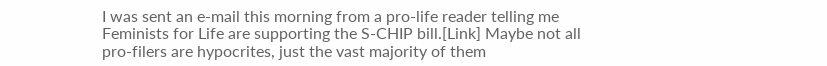I was sent an e-mail this morning from a pro-life reader telling me Feminists for Life are supporting the S-CHIP bill.[Link] Maybe not all pro-filers are hypocrites, just the vast majority of them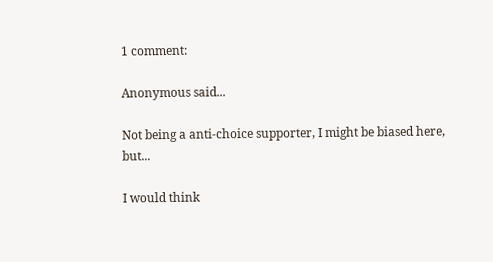1 comment:

Anonymous said...

Not being a anti-choice supporter, I might be biased here, but...

I would think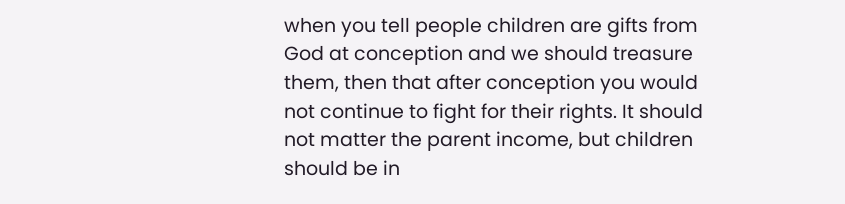when you tell people children are gifts from God at conception and we should treasure them, then that after conception you would not continue to fight for their rights. It should not matter the parent income, but children should be in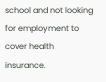school and not looking for employment to cover health insurance.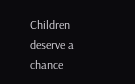Children deserve a chance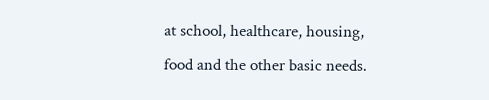at school, healthcare, housing, food and the other basic needs.